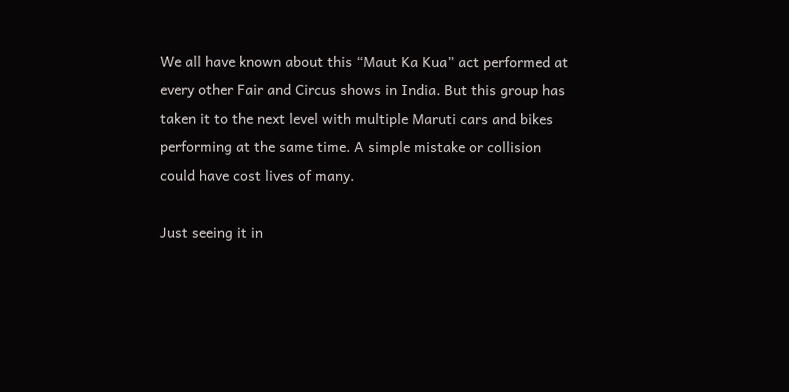We all have known about this “Maut Ka Kua” act performed at every other Fair and Circus shows in India. But this group has taken it to the next level with multiple Maruti cars and bikes performing at the same time. A simple mistake or collision could have cost lives of many.

Just seeing it in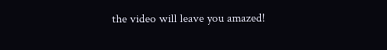the video will leave you amazed!